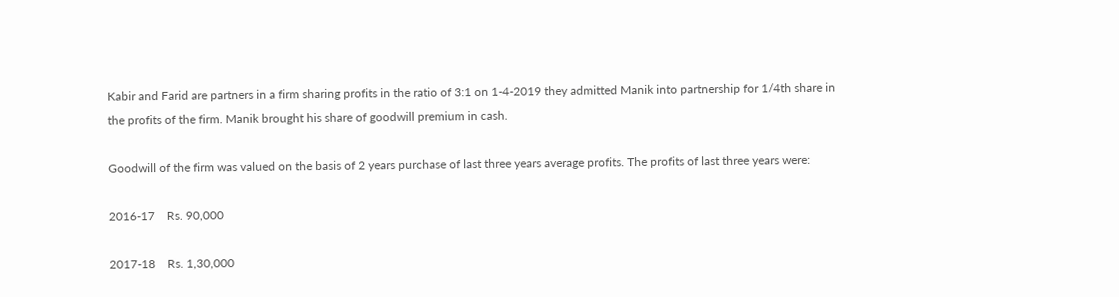Kabir and Farid are partners in a firm sharing profits in the ratio of 3:1 on 1-4-2019 they admitted Manik into partnership for 1/4th share in the profits of the firm. Manik brought his share of goodwill premium in cash.

Goodwill of the firm was valued on the basis of 2 years purchase of last three years average profits. The profits of last three years were:

2016-17    Rs. 90,000

2017-18    Rs. 1,30,000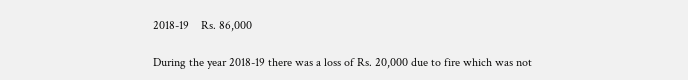2018-19    Rs. 86,000

During the year 2018-19 there was a loss of Rs. 20,000 due to fire which was not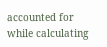accounted for while calculating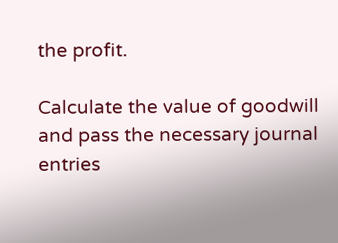the profit.

Calculate the value of goodwill and pass the necessary journal entries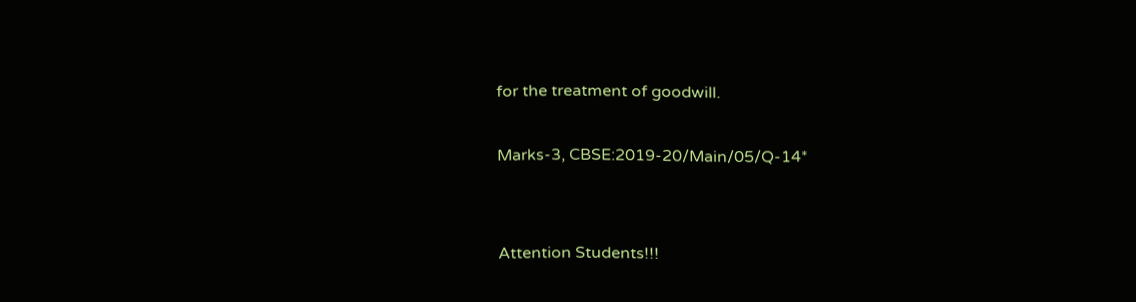for the treatment of goodwill.

Marks-3, CBSE:2019-20/Main/05/Q-14*


Attention Students!!!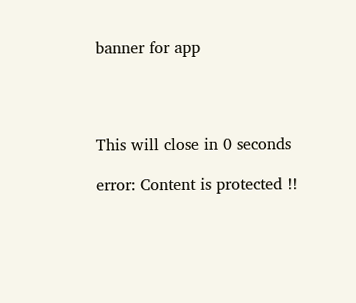banner for app




This will close in 0 seconds

error: Content is protected !!